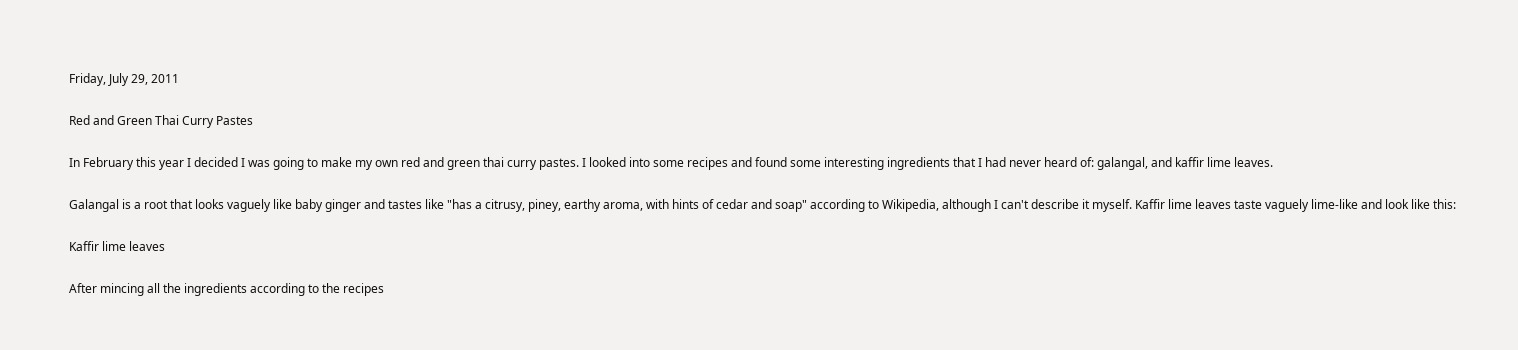Friday, July 29, 2011

Red and Green Thai Curry Pastes

In February this year I decided I was going to make my own red and green thai curry pastes. I looked into some recipes and found some interesting ingredients that I had never heard of: galangal, and kaffir lime leaves.

Galangal is a root that looks vaguely like baby ginger and tastes like "has a citrusy, piney, earthy aroma, with hints of cedar and soap" according to Wikipedia, although I can't describe it myself. Kaffir lime leaves taste vaguely lime-like and look like this:

Kaffir lime leaves

After mincing all the ingredients according to the recipes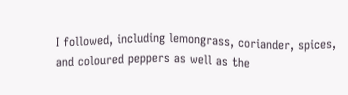I followed, including lemongrass, coriander, spices, and coloured peppers as well as the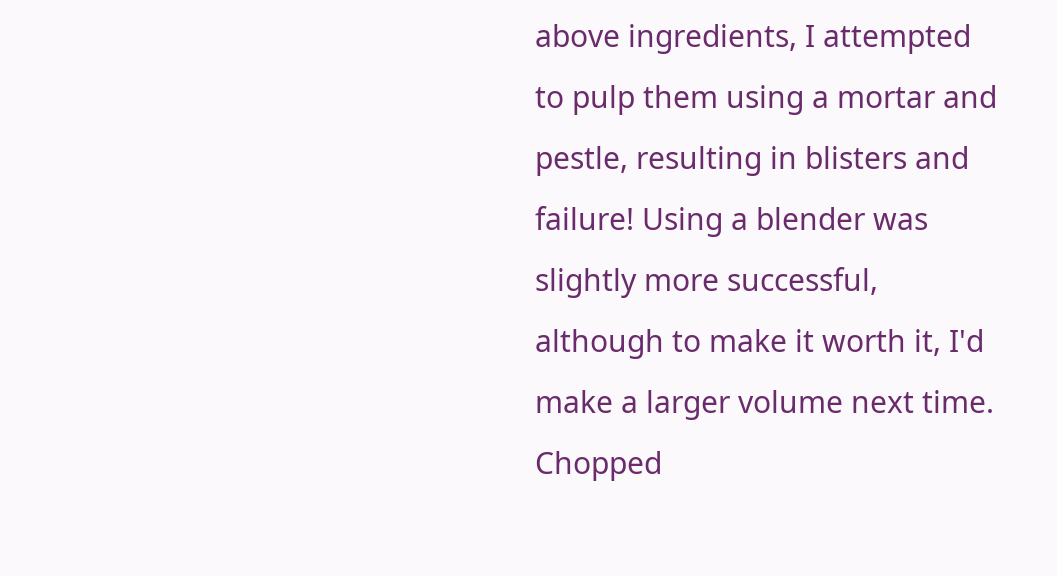above ingredients, I attempted to pulp them using a mortar and pestle, resulting in blisters and failure! Using a blender was slightly more successful, although to make it worth it, I'd make a larger volume next time.
Chopped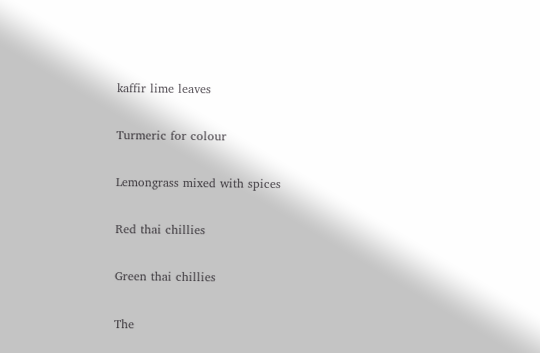kaffir lime leaves

Turmeric for colour

Lemongrass mixed with spices

Red thai chillies

Green thai chillies

The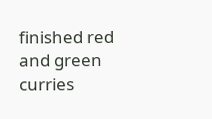finished red and green curries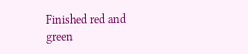Finished red and green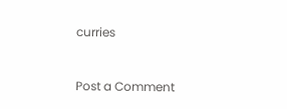curries


Post a Comment